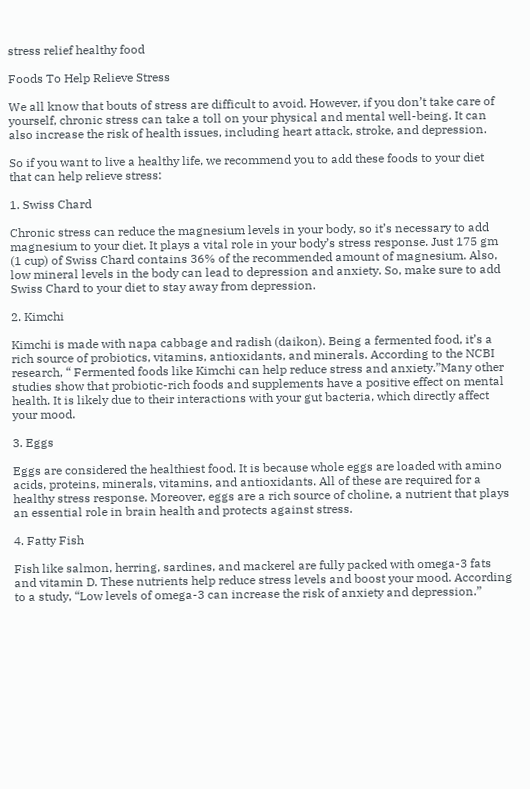stress relief healthy food

Foods To Help Relieve Stress

We all know that bouts of stress are difficult to avoid. However, if you don’t take care of yourself, chronic stress can take a toll on your physical and mental well-being. It can also increase the risk of health issues, including heart attack, stroke, and depression.

So if you want to live a healthy life, we recommend you to add these foods to your diet that can help relieve stress:

1. Swiss Chard

Chronic stress can reduce the magnesium levels in your body, so it’s necessary to add magnesium to your diet. It plays a vital role in your body’s stress response. Just 175 gm (1 cup) of Swiss Chard contains 36% of the recommended amount of magnesium. Also, low mineral levels in the body can lead to depression and anxiety. So, make sure to add Swiss Chard to your diet to stay away from depression.

2. Kimchi

Kimchi is made with napa cabbage and radish (daikon). Being a fermented food, it’s a rich source of probiotics, vitamins, antioxidants, and minerals. According to the NCBI research, “ Fermented foods like Kimchi can help reduce stress and anxiety.”Many other studies show that probiotic-rich foods and supplements have a positive effect on mental health. It is likely due to their interactions with your gut bacteria, which directly affect your mood.

3. Eggs

Eggs are considered the healthiest food. It is because whole eggs are loaded with amino acids, proteins, minerals, vitamins, and antioxidants. All of these are required for a healthy stress response. Moreover, eggs are a rich source of choline, a nutrient that plays an essential role in brain health and protects against stress.

4. Fatty Fish

Fish like salmon, herring, sardines, and mackerel are fully packed with omega-3 fats and vitamin D. These nutrients help reduce stress levels and boost your mood. According to a study, “Low levels of omega-3 can increase the risk of anxiety and depression.”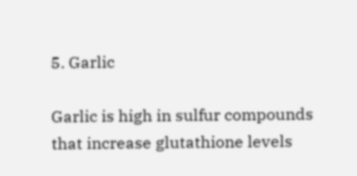5. Garlic

Garlic is high in sulfur compounds that increase glutathione levels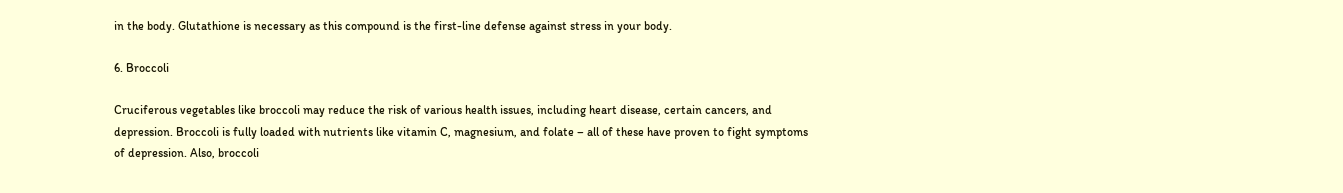in the body. Glutathione is necessary as this compound is the first-line defense against stress in your body.

6. Broccoli

Cruciferous vegetables like broccoli may reduce the risk of various health issues, including heart disease, certain cancers, and depression. Broccoli is fully loaded with nutrients like vitamin C, magnesium, and folate – all of these have proven to fight symptoms of depression. Also, broccoli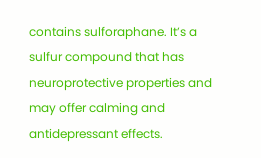contains sulforaphane. It’s a sulfur compound that has neuroprotective properties and may offer calming and antidepressant effects.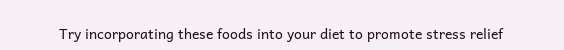Try incorporating these foods into your diet to promote stress relief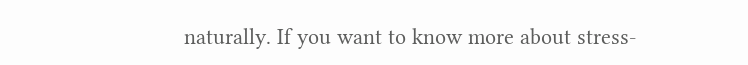naturally. If you want to know more about stress-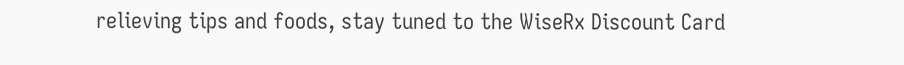relieving tips and foods, stay tuned to the WiseRx Discount Card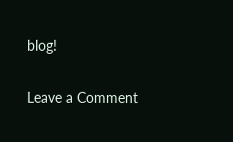blog!


Leave a Comment